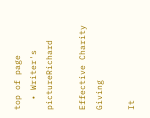top of page
  • Writer's pictureRichard

Effective Charity Giving

It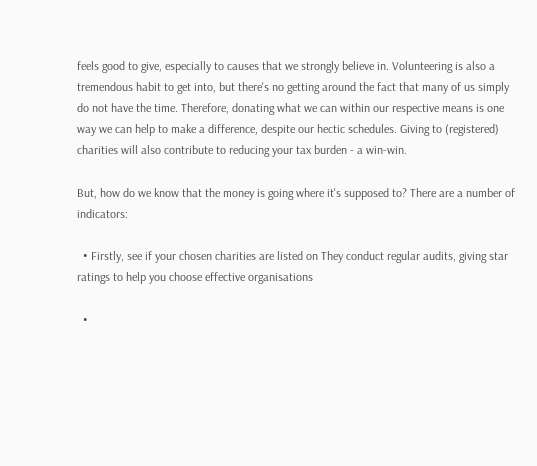feels good to give, especially to causes that we strongly believe in. Volunteering is also a tremendous habit to get into, but there's no getting around the fact that many of us simply do not have the time. Therefore, donating what we can within our respective means is one way we can help to make a difference, despite our hectic schedules. Giving to (registered) charities will also contribute to reducing your tax burden - a win-win.

But, how do we know that the money is going where it's supposed to? There are a number of indicators:

  • Firstly, see if your chosen charities are listed on They conduct regular audits, giving star ratings to help you choose effective organisations

  •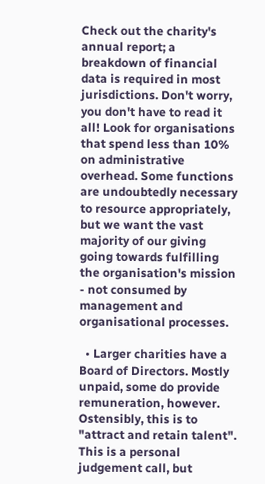Check out the charity's annual report; a breakdown of financial data is required in most jurisdictions. Don't worry, you don't have to read it all! Look for organisations that spend less than 10% on administrative overhead. Some functions are undoubtedly necessary to resource appropriately, but we want the vast majority of our giving going towards fulfilling the organisation's mission - not consumed by management and organisational processes.

  • Larger charities have a Board of Directors. Mostly unpaid, some do provide remuneration, however. Ostensibly, this is to "attract and retain talent". This is a personal judgement call, but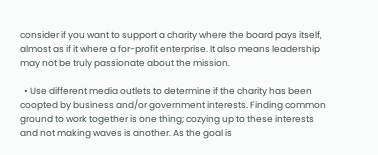consider if you want to support a charity where the board pays itself, almost as if it where a for-profit enterprise. It also means leadership may not be truly passionate about the mission.

  • Use different media outlets to determine if the charity has been coopted by business and/or government interests. Finding common ground to work together is one thing; cozying up to these interests and not making waves is another. As the goal is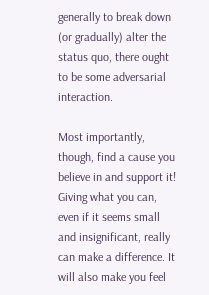generally to break down (or gradually) alter the status quo, there ought to be some adversarial interaction.

Most importantly, though, find a cause you believe in and support it! Giving what you can, even if it seems small and insignificant, really can make a difference. It will also make you feel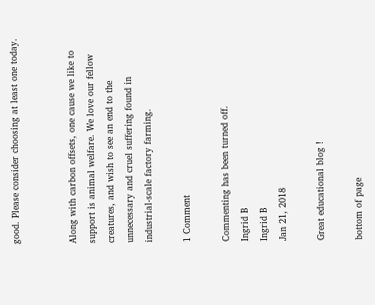good. Please consider choosing at least one today.


Along with carbon offsets, one cause we like to support is animal welfare. We love our fellow creatures, and wish to see an end to the unnecessary and cruel suffering found in industrial-scale factory farming.

1 Comment

Commenting has been turned off.
Ingrid B
Ingrid B
Jan 21, 2018

Great educational blog !

bottom of page